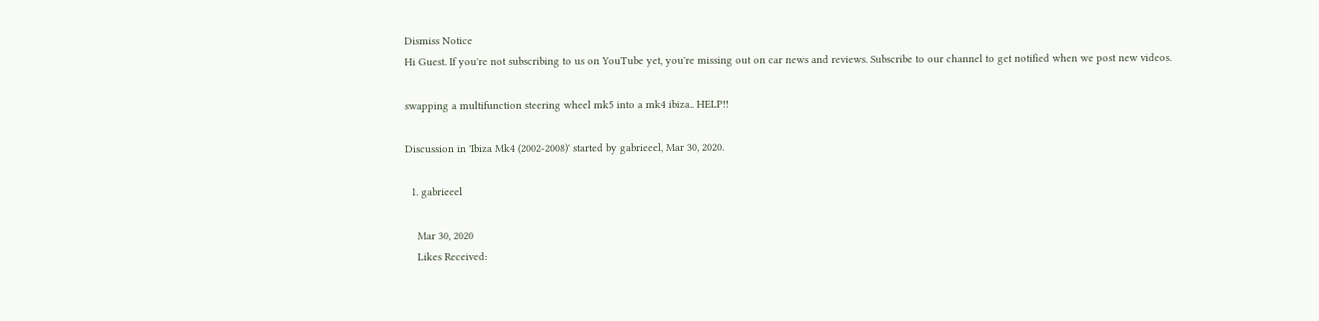Dismiss Notice
Hi Guest. If you're not subscribing to us on YouTube yet, you're missing out on car news and reviews. Subscribe to our channel to get notified when we post new videos.

swapping a multifunction steering wheel mk5 into a mk4 ibiza.. HELP!!

Discussion in 'Ibiza Mk4 (2002-2008)' started by gabrieeel, Mar 30, 2020.

  1. gabrieeel

    Mar 30, 2020
    Likes Received: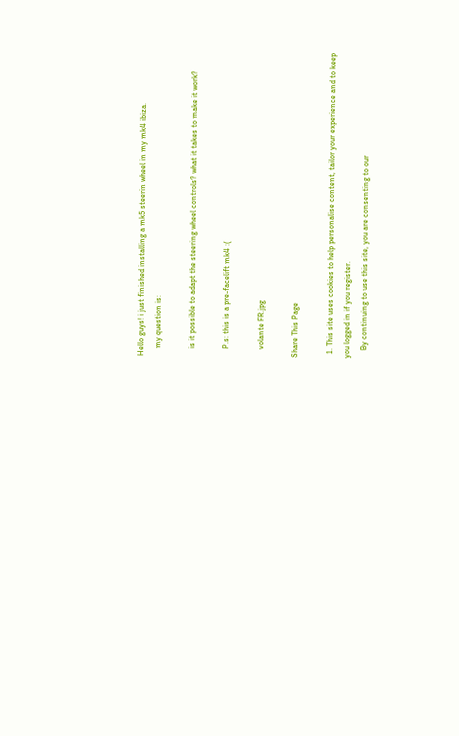Hello guys! i just finished installing a mk5 steerin wheel in my mk4 ibiza.
    my question is:

    is it possible to adapt the steering wheel controls? what it takes to make it work?

    P.s: this is a pre-facelift mk4 :(

    volante FR.jpg

Share This Page

  1. This site uses cookies to help personalise content, tailor your experience and to keep you logged in if you register.
    By continuing to use this site, you are consenting to our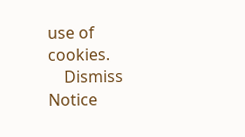use of cookies.
    Dismiss Notice